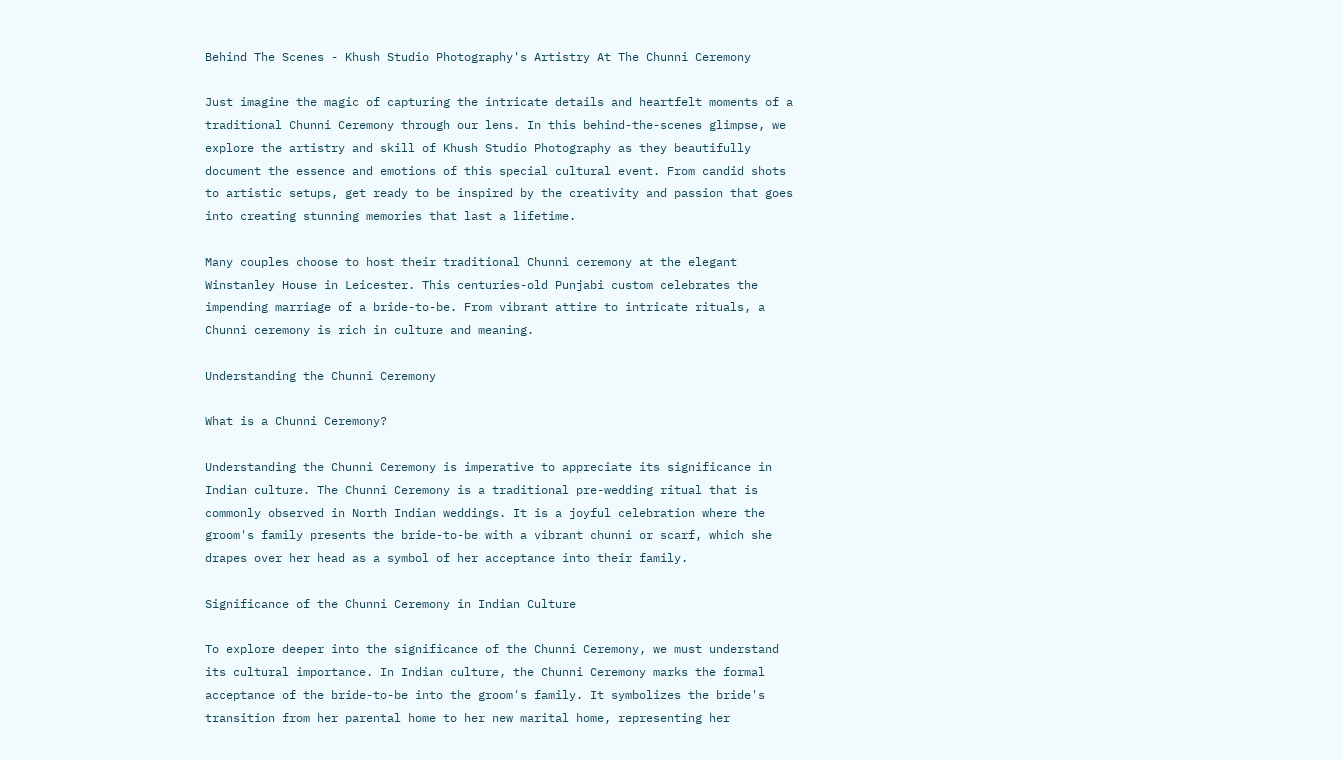Behind The Scenes - Khush Studio Photography's Artistry At The Chunni Ceremony

Just imagine the magic of capturing the intricate details and heartfelt moments of a traditional Chunni Ceremony through our lens. In this behind-the-scenes glimpse, we explore the artistry and skill of Khush Studio Photography as they beautifully document the essence and emotions of this special cultural event. From candid shots to artistic setups, get ready to be inspired by the creativity and passion that goes into creating stunning memories that last a lifetime.

Many couples choose to host their traditional Chunni ceremony at the elegant Winstanley House in Leicester. This centuries-old Punjabi custom celebrates the impending marriage of a bride-to-be. From vibrant attire to intricate rituals, a Chunni ceremony is rich in culture and meaning.

Understanding the Chunni Ceremony

What is a Chunni Ceremony?

Understanding the Chunni Ceremony is imperative to appreciate its significance in Indian culture. The Chunni Ceremony is a traditional pre-wedding ritual that is commonly observed in North Indian weddings. It is a joyful celebration where the groom's family presents the bride-to-be with a vibrant chunni or scarf, which she drapes over her head as a symbol of her acceptance into their family.

Significance of the Chunni Ceremony in Indian Culture

To explore deeper into the significance of the Chunni Ceremony, we must understand its cultural importance. In Indian culture, the Chunni Ceremony marks the formal acceptance of the bride-to-be into the groom's family. It symbolizes the bride's transition from her parental home to her new marital home, representing her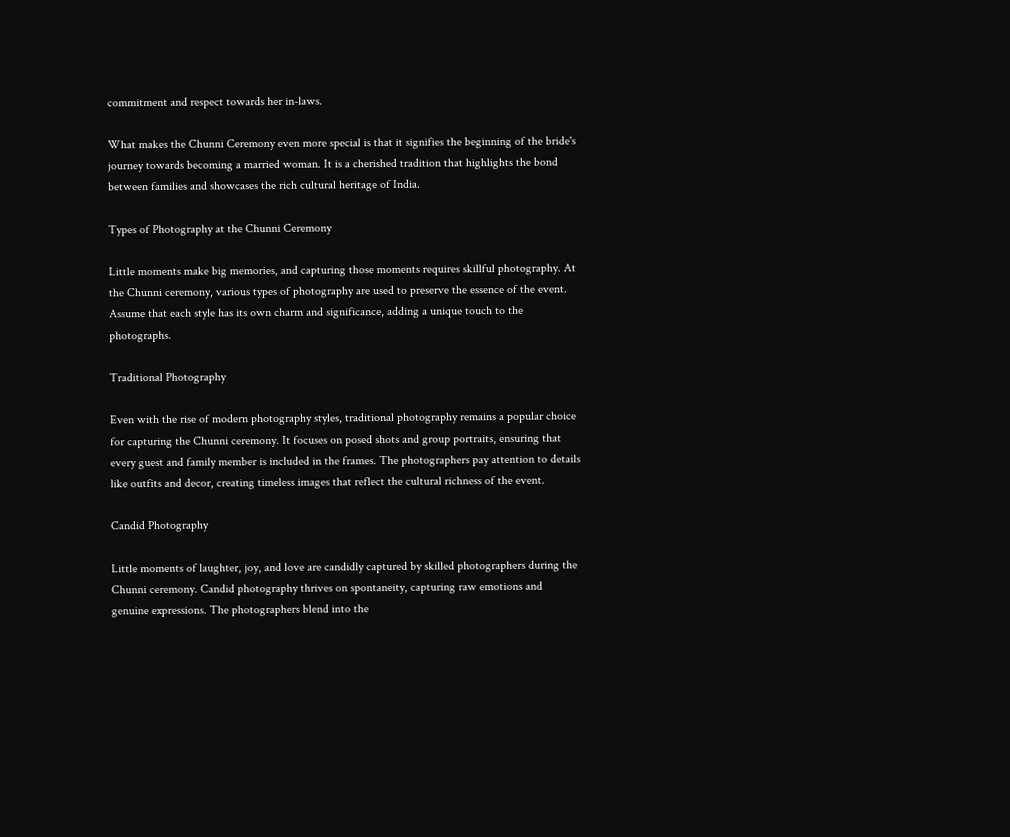commitment and respect towards her in-laws.

What makes the Chunni Ceremony even more special is that it signifies the beginning of the bride's journey towards becoming a married woman. It is a cherished tradition that highlights the bond between families and showcases the rich cultural heritage of India.

Types of Photography at the Chunni Ceremony

Little moments make big memories, and capturing those moments requires skillful photography. At the Chunni ceremony, various types of photography are used to preserve the essence of the event. Assume that each style has its own charm and significance, adding a unique touch to the photographs.

Traditional Photography

Even with the rise of modern photography styles, traditional photography remains a popular choice for capturing the Chunni ceremony. It focuses on posed shots and group portraits, ensuring that every guest and family member is included in the frames. The photographers pay attention to details like outfits and decor, creating timeless images that reflect the cultural richness of the event.

Candid Photography

Little moments of laughter, joy, and love are candidly captured by skilled photographers during the Chunni ceremony. Candid photography thrives on spontaneity, capturing raw emotions and genuine expressions. The photographers blend into the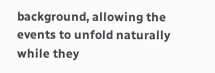background, allowing the events to unfold naturally while they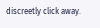discreetly click away.